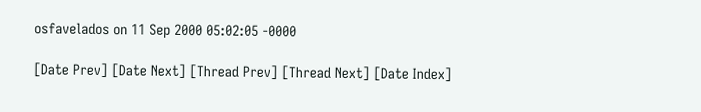osfavelados on 11 Sep 2000 05:02:05 -0000

[Date Prev] [Date Next] [Thread Prev] [Thread Next] [Date Index]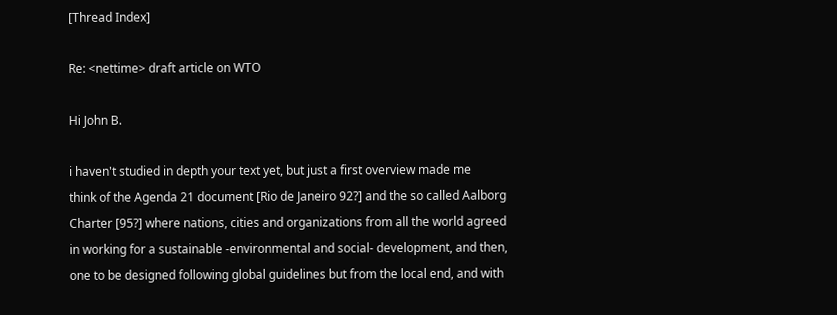[Thread Index]

Re: <nettime> draft article on WTO

Hi John B.

i haven't studied in depth your text yet, but just a first overview made me
think of the Agenda 21 document [Rio de Janeiro 92?] and the so called Aalborg
Charter [95?] where nations, cities and organizations from all the world agreed
in working for a sustainable -environmental and social- development, and then,
one to be designed following global guidelines but from the local end, and with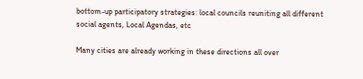bottom-up participatory strategies: local councils reuniting all different
social agents, Local Agendas, etc

Many cities are already working in these directions all over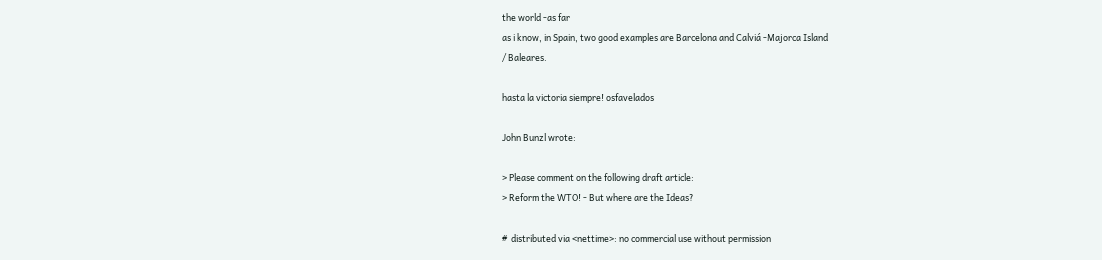the world -as far
as i know, in Spain, two good examples are Barcelona and Calviá -Majorca Island
/ Baleares.

hasta la victoria siempre! osfavelados

John Bunzl wrote:

> Please comment on the following draft article:
> Reform the WTO! - But where are the Ideas?

#  distributed via <nettime>: no commercial use without permission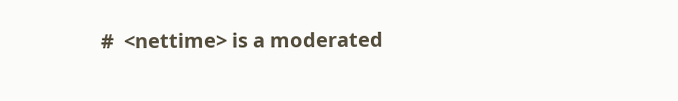#  <nettime> is a moderated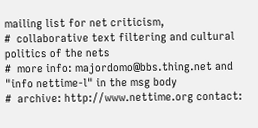mailing list for net criticism,
#  collaborative text filtering and cultural politics of the nets
#  more info: majordomo@bbs.thing.net and "info nettime-l" in the msg body
#  archive: http://www.nettime.org contact: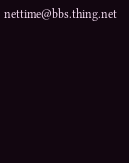nettime@bbs.thing.net